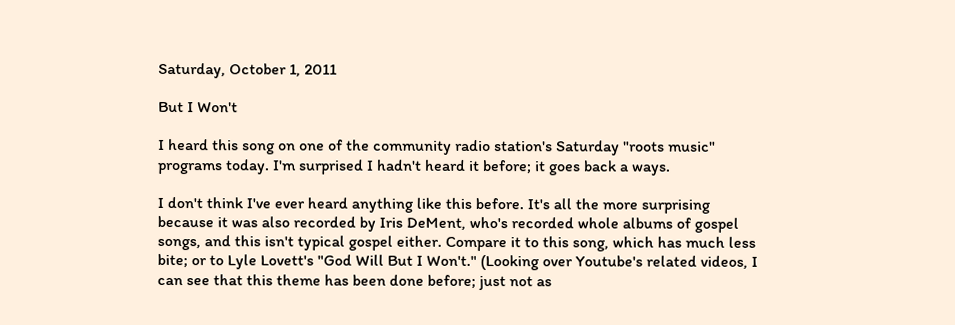Saturday, October 1, 2011

But I Won't

I heard this song on one of the community radio station's Saturday "roots music" programs today. I'm surprised I hadn't heard it before; it goes back a ways.

I don't think I've ever heard anything like this before. It's all the more surprising because it was also recorded by Iris DeMent, who's recorded whole albums of gospel songs, and this isn't typical gospel either. Compare it to this song, which has much less bite; or to Lyle Lovett's "God Will But I Won't." (Looking over Youtube's related videos, I can see that this theme has been done before; just not as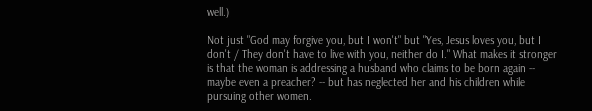well.)

Not just "God may forgive you, but I won't" but "Yes, Jesus loves you, but I don't / They don't have to live with you, neither do I." What makes it stronger is that the woman is addressing a husband who claims to be born again -- maybe even a preacher? -- but has neglected her and his children while pursuing other women.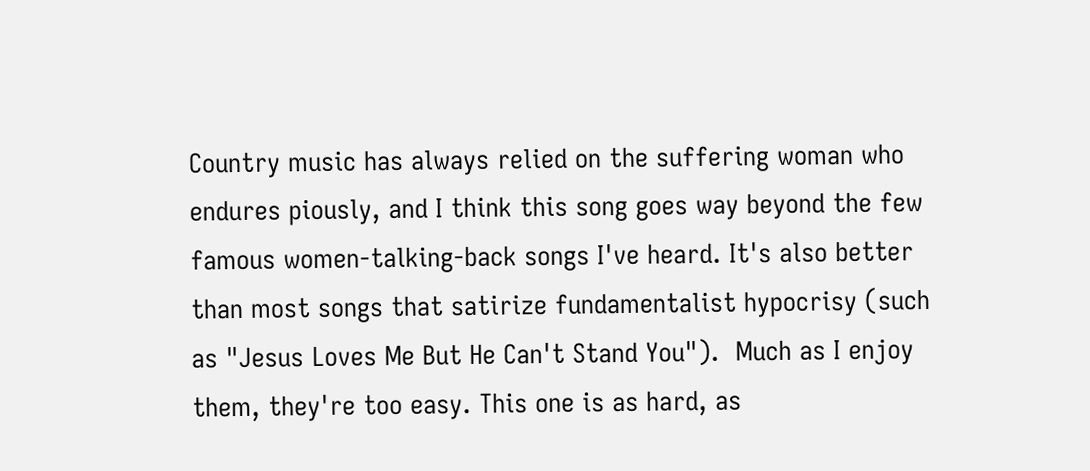Country music has always relied on the suffering woman who endures piously, and I think this song goes way beyond the few famous women-talking-back songs I've heard. It's also better than most songs that satirize fundamentalist hypocrisy (such as "Jesus Loves Me But He Can't Stand You").  Much as I enjoy them, they're too easy. This one is as hard, as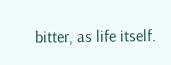bitter, as life itself.